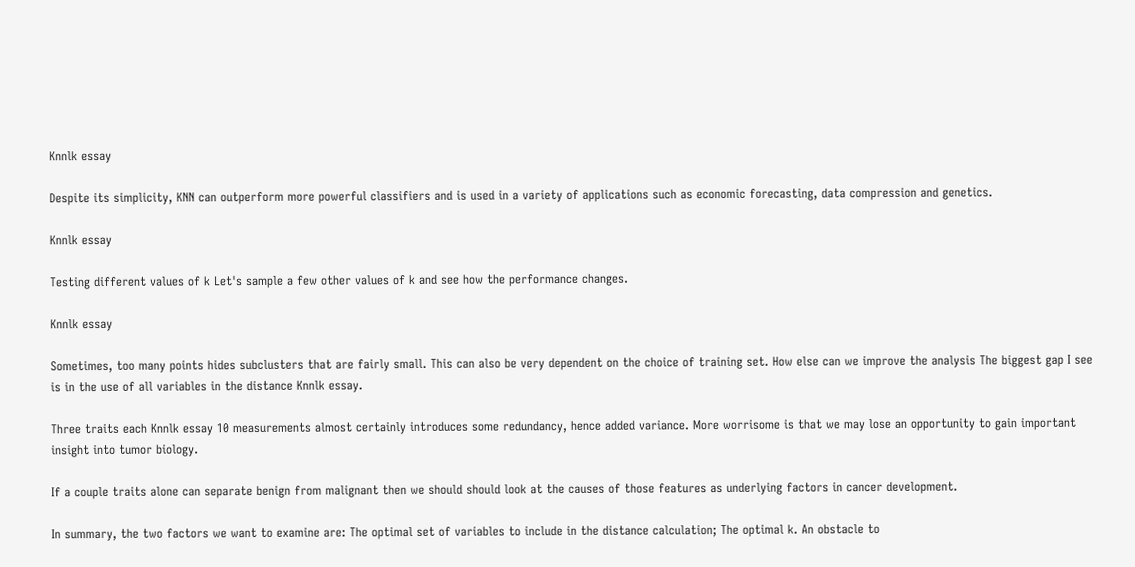Knnlk essay

Despite its simplicity, KNN can outperform more powerful classifiers and is used in a variety of applications such as economic forecasting, data compression and genetics.

Knnlk essay

Testing different values of k Let's sample a few other values of k and see how the performance changes.

Knnlk essay

Sometimes, too many points hides subclusters that are fairly small. This can also be very dependent on the choice of training set. How else can we improve the analysis The biggest gap I see is in the use of all variables in the distance Knnlk essay.

Three traits each Knnlk essay 10 measurements almost certainly introduces some redundancy, hence added variance. More worrisome is that we may lose an opportunity to gain important insight into tumor biology.

If a couple traits alone can separate benign from malignant then we should should look at the causes of those features as underlying factors in cancer development.

In summary, the two factors we want to examine are: The optimal set of variables to include in the distance calculation; The optimal k. An obstacle to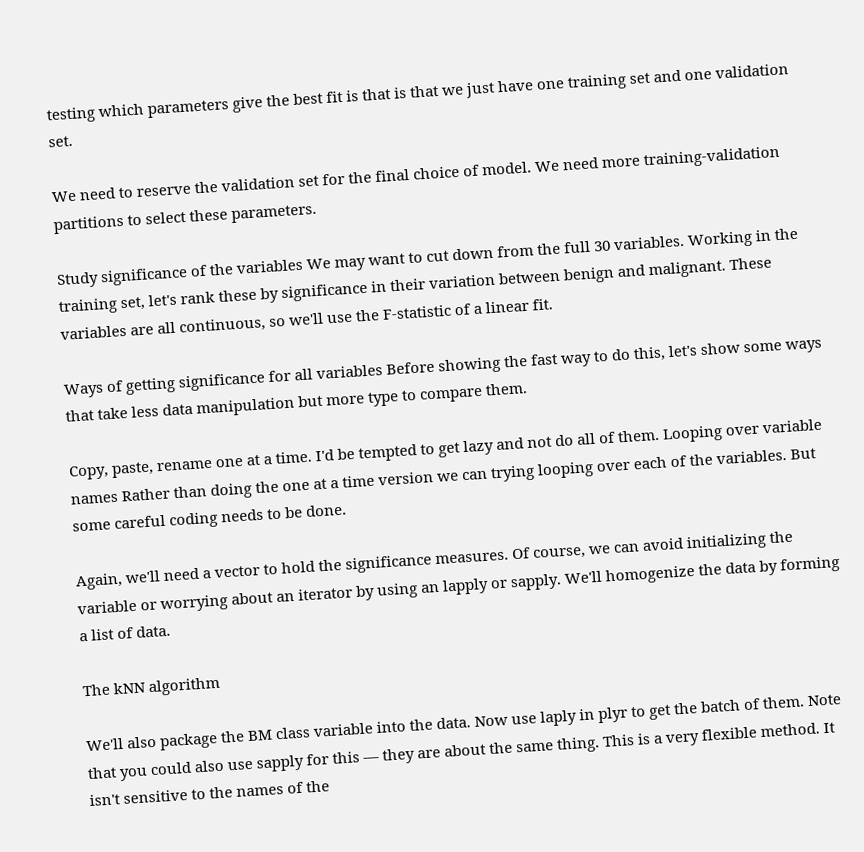testing which parameters give the best fit is that is that we just have one training set and one validation set.

We need to reserve the validation set for the final choice of model. We need more training-validation partitions to select these parameters.

Study significance of the variables We may want to cut down from the full 30 variables. Working in the training set, let's rank these by significance in their variation between benign and malignant. These variables are all continuous, so we'll use the F-statistic of a linear fit.

Ways of getting significance for all variables Before showing the fast way to do this, let's show some ways that take less data manipulation but more type to compare them.

Copy, paste, rename one at a time. I'd be tempted to get lazy and not do all of them. Looping over variable names Rather than doing the one at a time version we can trying looping over each of the variables. But some careful coding needs to be done.

Again, we'll need a vector to hold the significance measures. Of course, we can avoid initializing the variable or worrying about an iterator by using an lapply or sapply. We'll homogenize the data by forming a list of data.

The kNN algorithm

We'll also package the BM class variable into the data. Now use laply in plyr to get the batch of them. Note that you could also use sapply for this — they are about the same thing. This is a very flexible method. It isn't sensitive to the names of the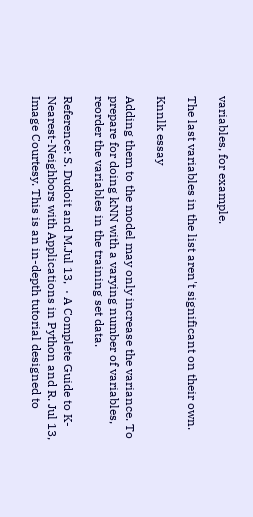variables, for example.

The last variables in the list aren't significant on their own.

Knnlk essay

Adding them to the model may only increase the variance. To prepare for doing kNN with a varying number of variables, reorder the variables in the training set data.

Reference: S. Dudoit and M.Jul 13,  · A Complete Guide to K-Nearest-Neighbors with Applications in Python and R. Jul 13, Image Courtesy. This is an in-depth tutorial designed to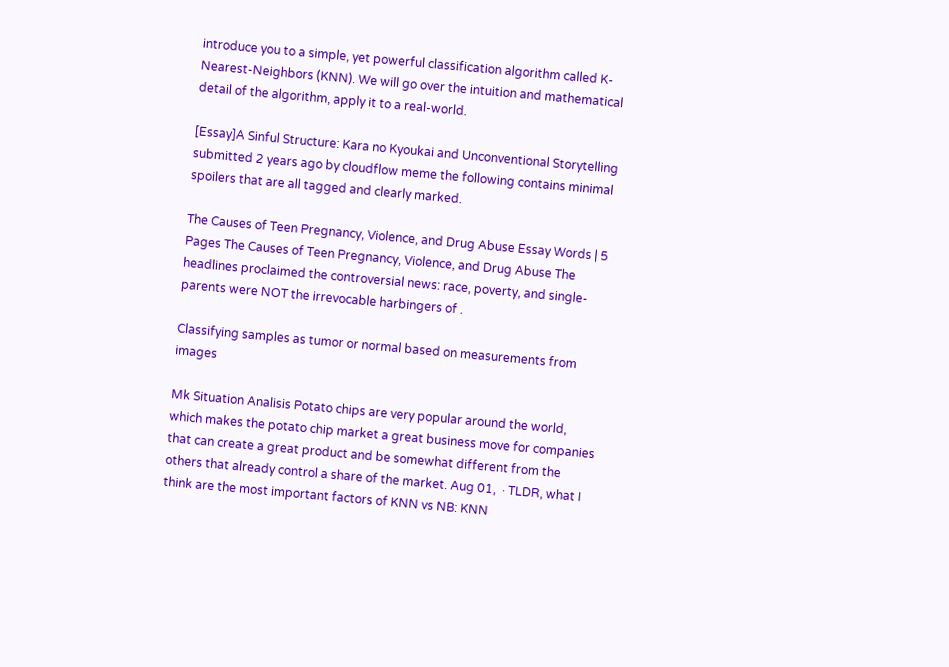introduce you to a simple, yet powerful classification algorithm called K-Nearest-Neighbors (KNN). We will go over the intuition and mathematical detail of the algorithm, apply it to a real-world.

[Essay]A Sinful Structure: Kara no Kyoukai and Unconventional Storytelling submitted 2 years ago by cloudflow meme the following contains minimal spoilers that are all tagged and clearly marked.

The Causes of Teen Pregnancy, Violence, and Drug Abuse Essay Words | 5 Pages The Causes of Teen Pregnancy, Violence, and Drug Abuse The headlines proclaimed the controversial news: race, poverty, and single-parents were NOT the irrevocable harbingers of .

Classifying samples as tumor or normal based on measurements from images

Mk Situation Analisis Potato chips are very popular around the world, which makes the potato chip market a great business move for companies that can create a great product and be somewhat different from the others that already control a share of the market. Aug 01,  · TLDR, what I think are the most important factors of KNN vs NB: KNN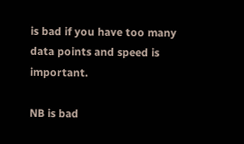is bad if you have too many data points and speed is important.

NB is bad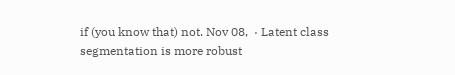if (you know that) not. Nov 08,  · Latent class segmentation is more robust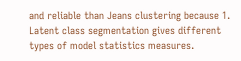and reliable than Jeans clustering because 1. Latent class segmentation gives different types of model statistics measures.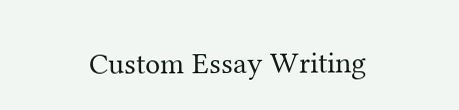Custom Essay Writing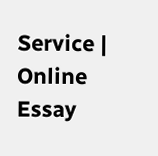Service | Online Essay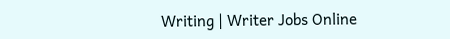Writing | Writer Jobs Online